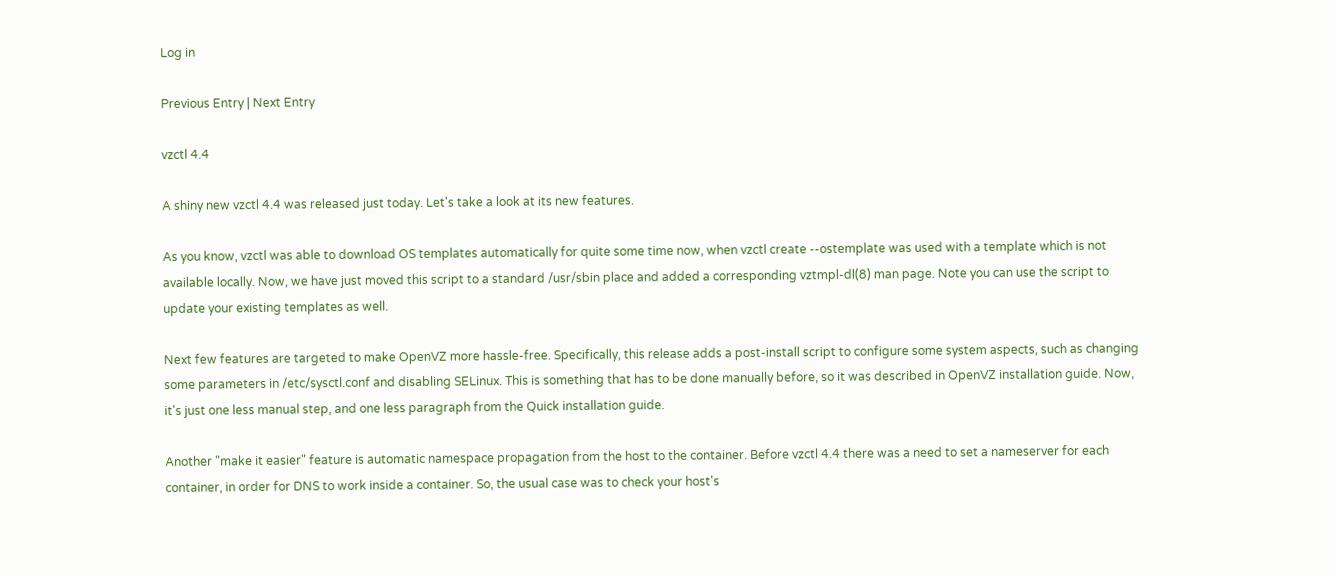Log in

Previous Entry | Next Entry

vzctl 4.4

A shiny new vzctl 4.4 was released just today. Let's take a look at its new features.

As you know, vzctl was able to download OS templates automatically for quite some time now, when vzctl create --ostemplate was used with a template which is not available locally. Now, we have just moved this script to a standard /usr/sbin place and added a corresponding vztmpl-dl(8) man page. Note you can use the script to update your existing templates as well.

Next few features are targeted to make OpenVZ more hassle-free. Specifically, this release adds a post-install script to configure some system aspects, such as changing some parameters in /etc/sysctl.conf and disabling SELinux. This is something that has to be done manually before, so it was described in OpenVZ installation guide. Now, it's just one less manual step, and one less paragraph from the Quick installation guide.

Another "make it easier" feature is automatic namespace propagation from the host to the container. Before vzctl 4.4 there was a need to set a nameserver for each container, in order for DNS to work inside a container. So, the usual case was to check your host's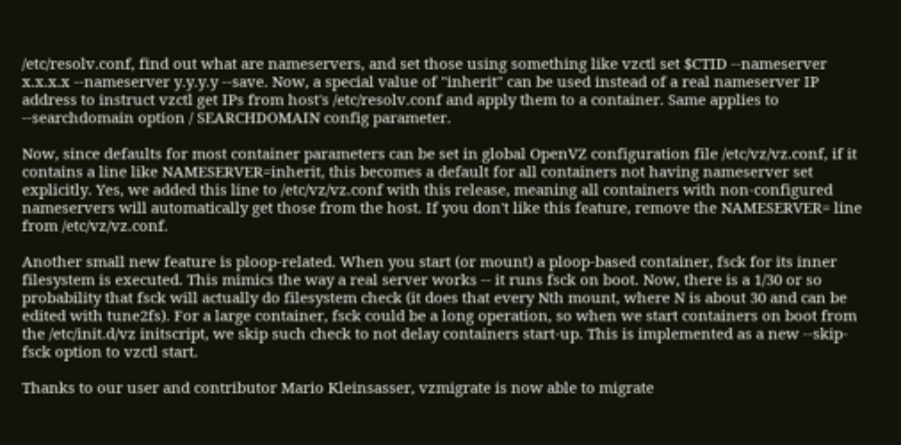/etc/resolv.conf, find out what are nameservers, and set those using something like vzctl set $CTID --nameserver x.x.x.x --nameserver y.y.y.y --save. Now, a special value of "inherit" can be used instead of a real nameserver IP address to instruct vzctl get IPs from host's /etc/resolv.conf and apply them to a container. Same applies to --searchdomain option / SEARCHDOMAIN config parameter.

Now, since defaults for most container parameters can be set in global OpenVZ configuration file /etc/vz/vz.conf, if it contains a line like NAMESERVER=inherit, this becomes a default for all containers not having nameserver set explicitly. Yes, we added this line to /etc/vz/vz.conf with this release, meaning all containers with non-configured nameservers will automatically get those from the host. If you don't like this feature, remove the NAMESERVER= line from /etc/vz/vz.conf.

Another small new feature is ploop-related. When you start (or mount) a ploop-based container, fsck for its inner filesystem is executed. This mimics the way a real server works -- it runs fsck on boot. Now, there is a 1/30 or so probability that fsck will actually do filesystem check (it does that every Nth mount, where N is about 30 and can be edited with tune2fs). For a large container, fsck could be a long operation, so when we start containers on boot from the /etc/init.d/vz initscript, we skip such check to not delay containers start-up. This is implemented as a new --skip-fsck option to vzctl start.

Thanks to our user and contributor Mario Kleinsasser, vzmigrate is now able to migrate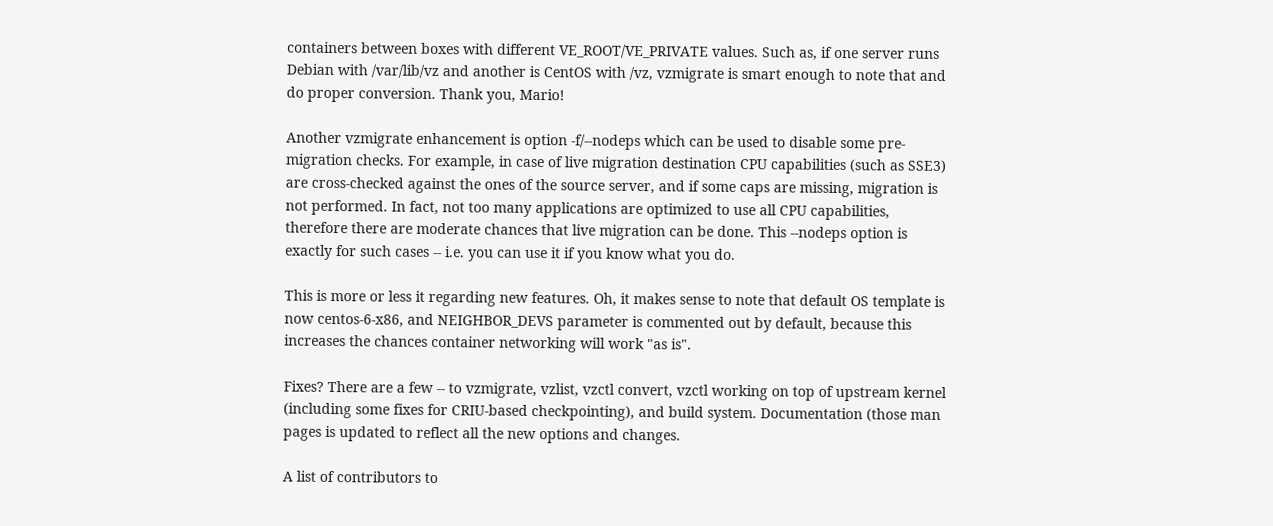containers between boxes with different VE_ROOT/VE_PRIVATE values. Such as, if one server runs Debian with /var/lib/vz and another is CentOS with /vz, vzmigrate is smart enough to note that and do proper conversion. Thank you, Mario!

Another vzmigrate enhancement is option -f/--nodeps which can be used to disable some pre-migration checks. For example, in case of live migration destination CPU capabilities (such as SSE3) are cross-checked against the ones of the source server, and if some caps are missing, migration is not performed. In fact, not too many applications are optimized to use all CPU capabilities, therefore there are moderate chances that live migration can be done. This --nodeps option is exactly for such cases -- i.e. you can use it if you know what you do.

This is more or less it regarding new features. Oh, it makes sense to note that default OS template is now centos-6-x86, and NEIGHBOR_DEVS parameter is commented out by default, because this increases the chances container networking will work "as is".

Fixes? There are a few -- to vzmigrate, vzlist, vzctl convert, vzctl working on top of upstream kernel (including some fixes for CRIU-based checkpointing), and build system. Documentation (those man pages is updated to reflect all the new options and changes.

A list of contributors to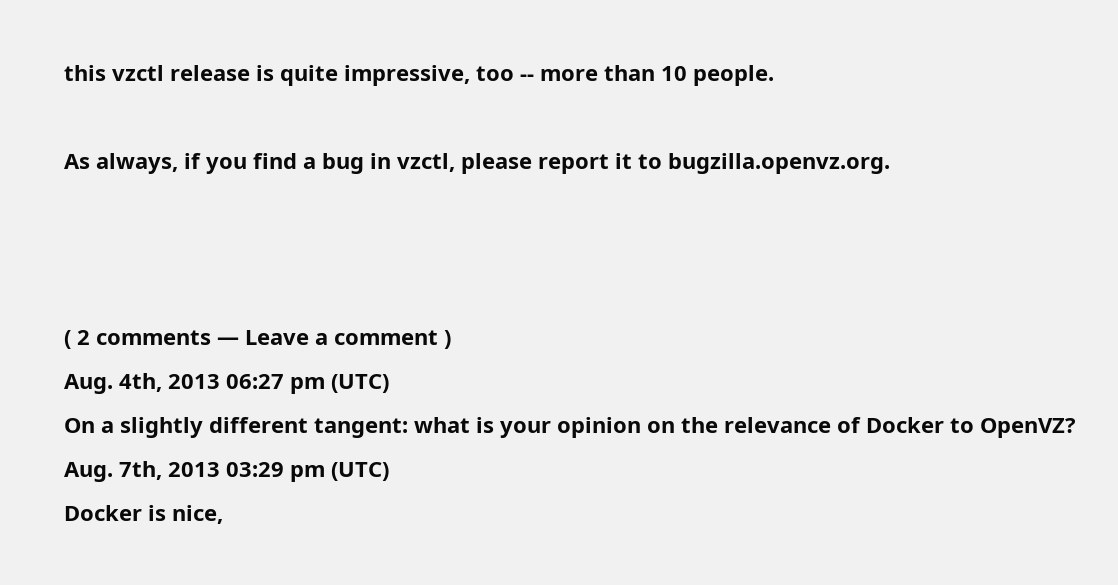this vzctl release is quite impressive, too -- more than 10 people.

As always, if you find a bug in vzctl, please report it to bugzilla.openvz.org.



( 2 comments — Leave a comment )
Aug. 4th, 2013 06:27 pm (UTC)
On a slightly different tangent: what is your opinion on the relevance of Docker to OpenVZ?
Aug. 7th, 2013 03:29 pm (UTC)
Docker is nice,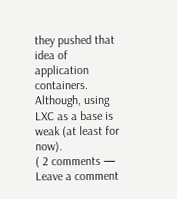they pushed that idea of application containers. Although, using LXC as a base is weak (at least for now).
( 2 comments — Leave a comment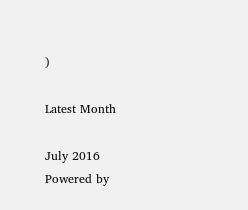)

Latest Month

July 2016
Powered by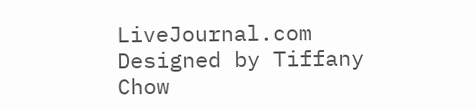LiveJournal.com
Designed by Tiffany Chow